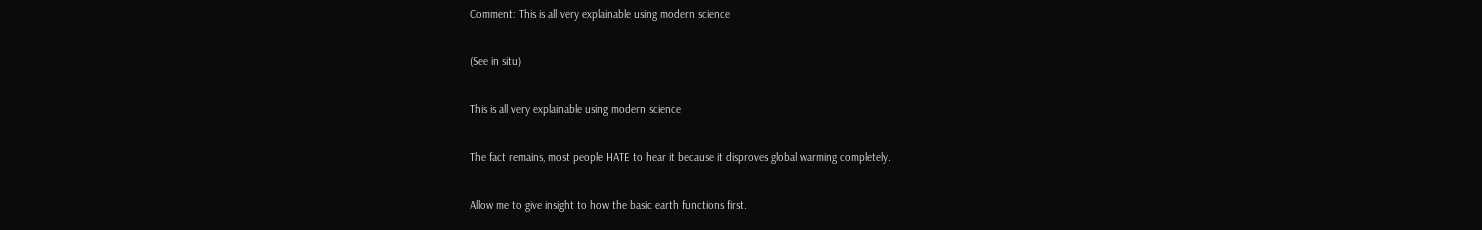Comment: This is all very explainable using modern science

(See in situ)

This is all very explainable using modern science

The fact remains, most people HATE to hear it because it disproves global warming completely.

Allow me to give insight to how the basic earth functions first.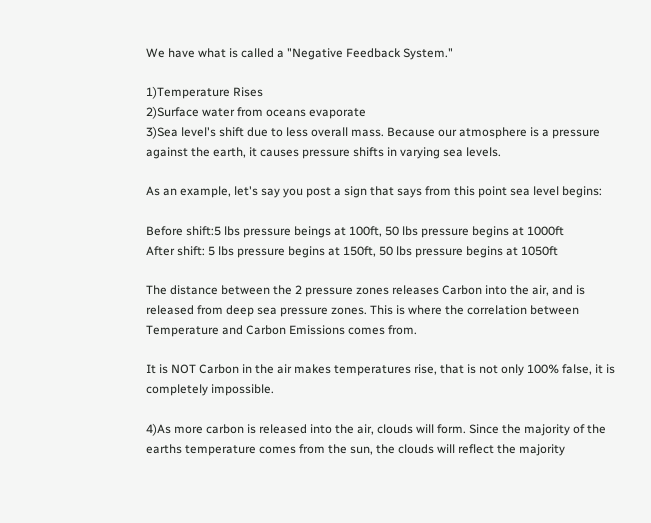We have what is called a "Negative Feedback System."

1)Temperature Rises
2)Surface water from oceans evaporate
3)Sea level's shift due to less overall mass. Because our atmosphere is a pressure against the earth, it causes pressure shifts in varying sea levels.

As an example, let's say you post a sign that says from this point sea level begins:

Before shift:5 lbs pressure beings at 100ft, 50 lbs pressure begins at 1000ft
After shift: 5 lbs pressure begins at 150ft, 50 lbs pressure begins at 1050ft

The distance between the 2 pressure zones releases Carbon into the air, and is released from deep sea pressure zones. This is where the correlation between Temperature and Carbon Emissions comes from.

It is NOT Carbon in the air makes temperatures rise, that is not only 100% false, it is completely impossible.

4)As more carbon is released into the air, clouds will form. Since the majority of the earths temperature comes from the sun, the clouds will reflect the majority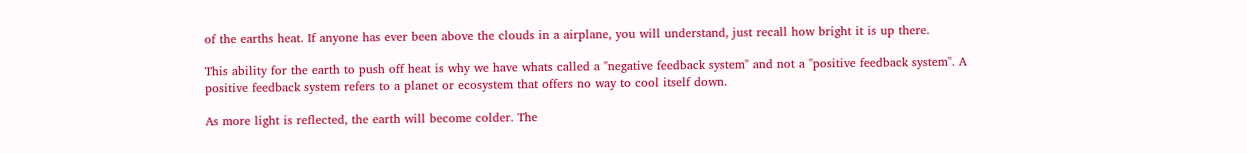of the earths heat. If anyone has ever been above the clouds in a airplane, you will understand, just recall how bright it is up there.

This ability for the earth to push off heat is why we have whats called a "negative feedback system" and not a "positive feedback system". A positive feedback system refers to a planet or ecosystem that offers no way to cool itself down.

As more light is reflected, the earth will become colder. The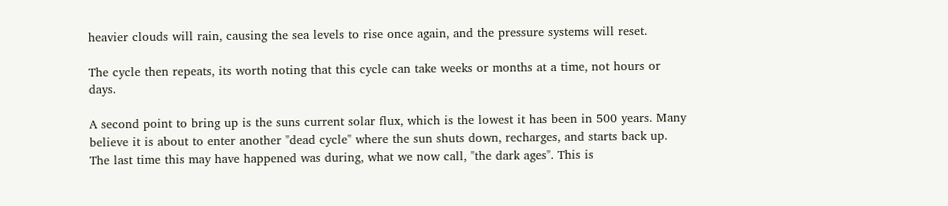heavier clouds will rain, causing the sea levels to rise once again, and the pressure systems will reset.

The cycle then repeats, its worth noting that this cycle can take weeks or months at a time, not hours or days.

A second point to bring up is the suns current solar flux, which is the lowest it has been in 500 years. Many believe it is about to enter another "dead cycle" where the sun shuts down, recharges, and starts back up. The last time this may have happened was during, what we now call, "the dark ages". This is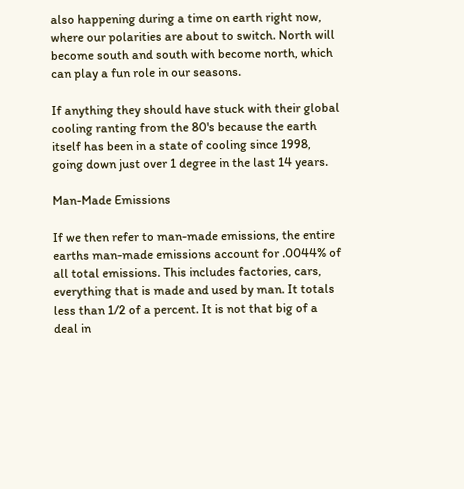also happening during a time on earth right now, where our polarities are about to switch. North will become south and south with become north, which can play a fun role in our seasons.

If anything they should have stuck with their global cooling ranting from the 80's because the earth itself has been in a state of cooling since 1998, going down just over 1 degree in the last 14 years.

Man-Made Emissions

If we then refer to man-made emissions, the entire earths man-made emissions account for .0044% of all total emissions. This includes factories, cars, everything that is made and used by man. It totals less than 1/2 of a percent. It is not that big of a deal in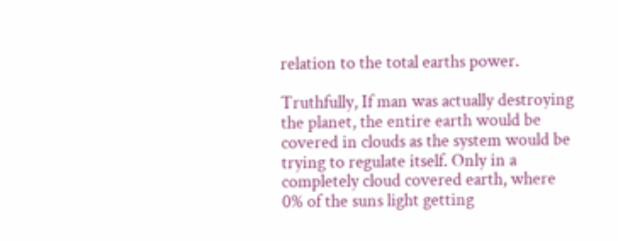relation to the total earths power.

Truthfully, If man was actually destroying the planet, the entire earth would be covered in clouds as the system would be trying to regulate itself. Only in a completely cloud covered earth, where 0% of the suns light getting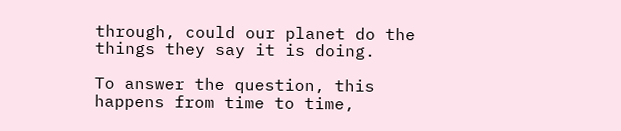through, could our planet do the things they say it is doing.

To answer the question, this happens from time to time,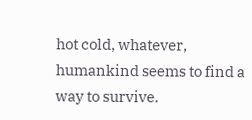hot cold, whatever, humankind seems to find a way to survive.